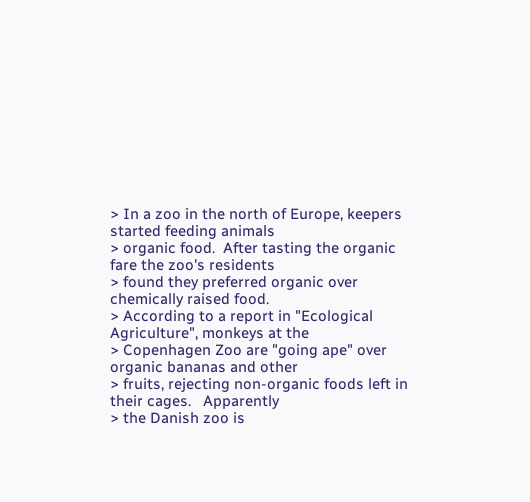> In a zoo in the north of Europe, keepers started feeding animals
> organic food.  After tasting the organic fare the zoo's residents
> found they preferred organic over chemically raised food.
> According to a report in "Ecological Agriculture", monkeys at the
> Copenhagen Zoo are "going ape" over organic bananas and other
> fruits, rejecting non-organic foods left in their cages.   Apparently
> the Danish zoo is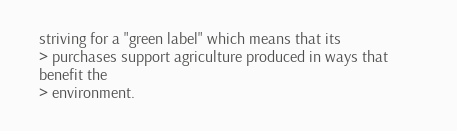striving for a "green label" which means that its
> purchases support agriculture produced in ways that benefit the
> environment.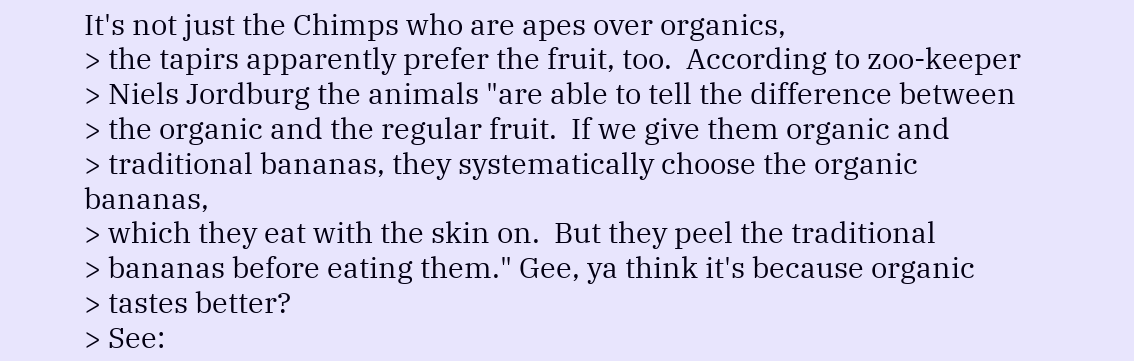It's not just the Chimps who are apes over organics,
> the tapirs apparently prefer the fruit, too.  According to zoo-keeper
> Niels Jordburg the animals "are able to tell the difference between
> the organic and the regular fruit.  If we give them organic and
> traditional bananas, they systematically choose the organic bananas,
> which they eat with the skin on.  But they peel the traditional
> bananas before eating them." Gee, ya think it's because organic
> tastes better?
> See: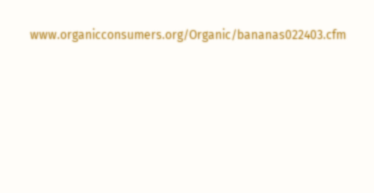www.organicconsumers.org/Organic/bananas022403.cfm